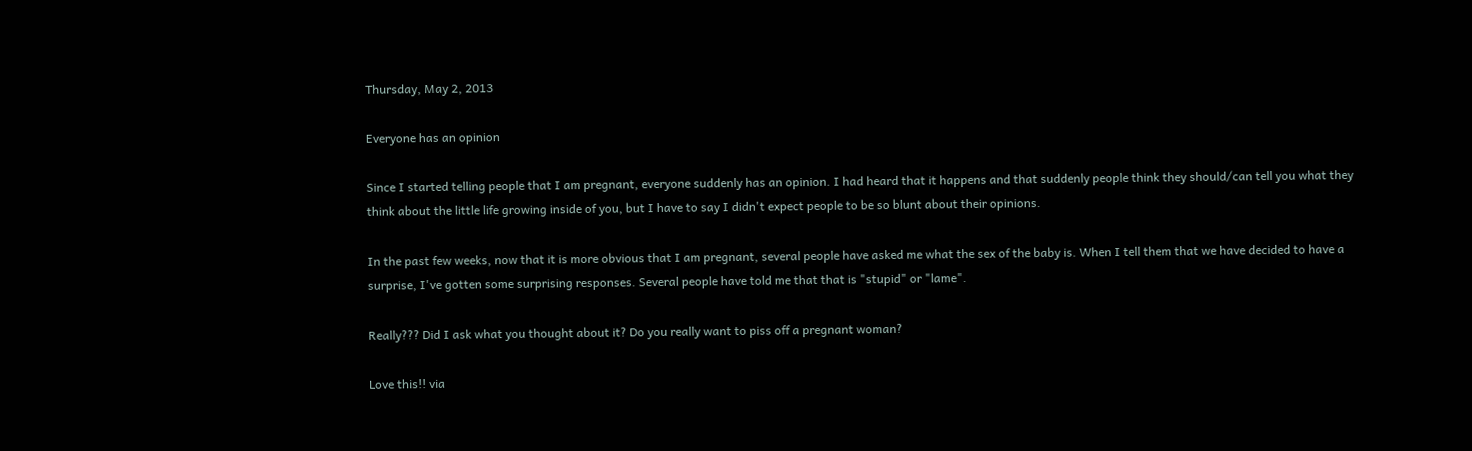Thursday, May 2, 2013

Everyone has an opinion

Since I started telling people that I am pregnant, everyone suddenly has an opinion. I had heard that it happens and that suddenly people think they should/can tell you what they think about the little life growing inside of you, but I have to say I didn't expect people to be so blunt about their opinions.

In the past few weeks, now that it is more obvious that I am pregnant, several people have asked me what the sex of the baby is. When I tell them that we have decided to have a surprise, I've gotten some surprising responses. Several people have told me that that is "stupid" or "lame".

Really??? Did I ask what you thought about it? Do you really want to piss off a pregnant woman?

Love this!! via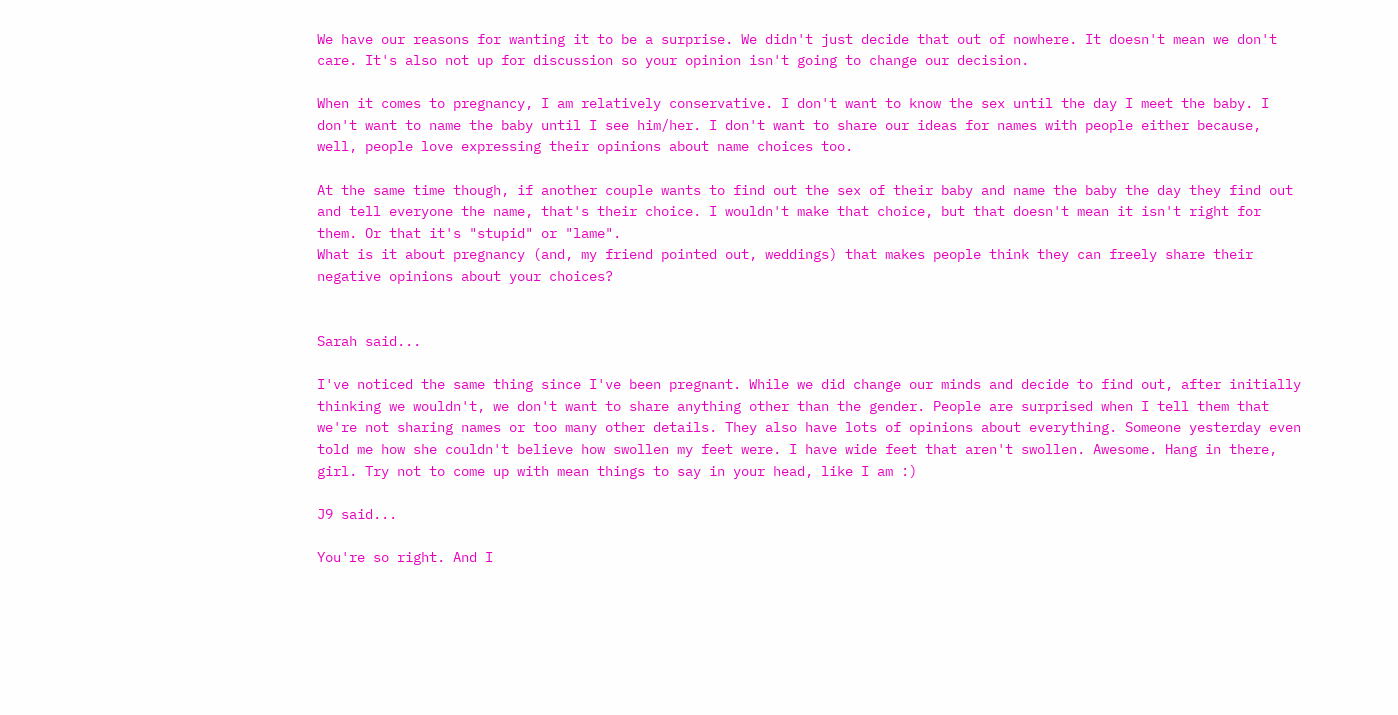We have our reasons for wanting it to be a surprise. We didn't just decide that out of nowhere. It doesn't mean we don't care. It's also not up for discussion so your opinion isn't going to change our decision.

When it comes to pregnancy, I am relatively conservative. I don't want to know the sex until the day I meet the baby. I don't want to name the baby until I see him/her. I don't want to share our ideas for names with people either because, well, people love expressing their opinions about name choices too.

At the same time though, if another couple wants to find out the sex of their baby and name the baby the day they find out and tell everyone the name, that's their choice. I wouldn't make that choice, but that doesn't mean it isn't right for them. Or that it's "stupid" or "lame".
What is it about pregnancy (and, my friend pointed out, weddings) that makes people think they can freely share their negative opinions about your choices?


Sarah said...

I've noticed the same thing since I've been pregnant. While we did change our minds and decide to find out, after initially thinking we wouldn't, we don't want to share anything other than the gender. People are surprised when I tell them that we're not sharing names or too many other details. They also have lots of opinions about everything. Someone yesterday even told me how she couldn't believe how swollen my feet were. I have wide feet that aren't swollen. Awesome. Hang in there, girl. Try not to come up with mean things to say in your head, like I am :)

J9 said...

You're so right. And I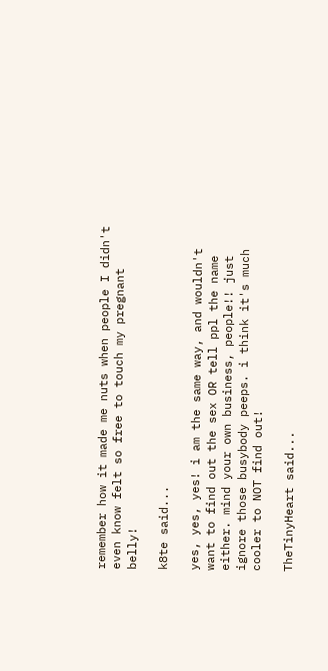remember how it made me nuts when people I didn't even know felt so free to touch my pregnant belly!

k8te said...

yes, yes, yes! i am the same way, and wouldn't want to find out the sex OR tell ppl the name either. mind your own business, people!! just ignore those busybody peeps. i think it's much cooler to NOT find out!

TheTinyHeart said...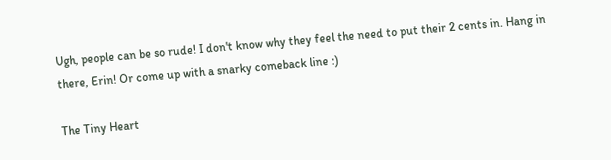Ugh, people can be so rude! I don't know why they feel the need to put their 2 cents in. Hang in there, Erin! Or come up with a snarky comeback line :)

The Tiny Heart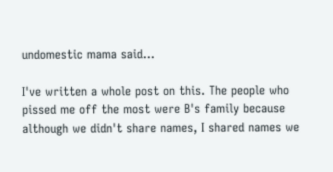undomestic mama said...

I've written a whole post on this. The people who pissed me off the most were B's family because although we didn't share names, I shared names we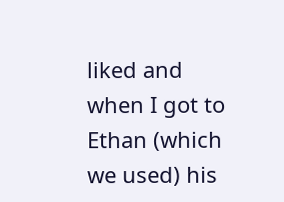liked and when I got to Ethan (which we used) his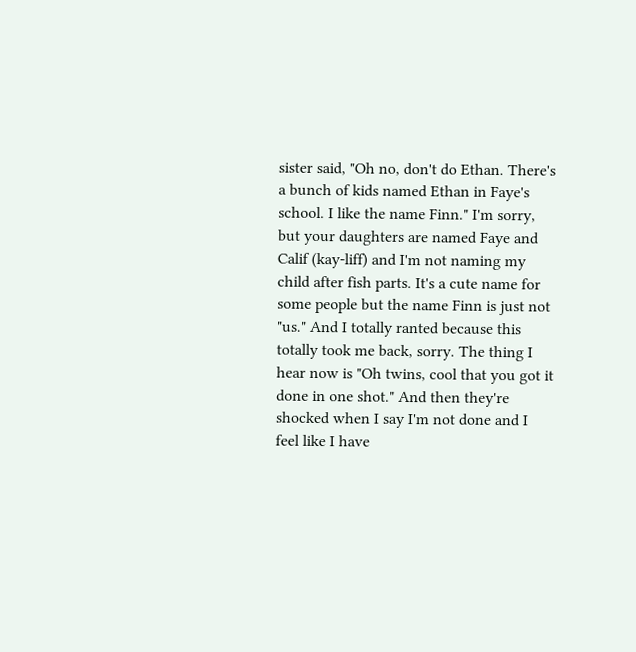sister said, "Oh no, don't do Ethan. There's a bunch of kids named Ethan in Faye's school. I like the name Finn." I'm sorry, but your daughters are named Faye and Calif (kay-liff) and I'm not naming my child after fish parts. It's a cute name for some people but the name Finn is just not "us." And I totally ranted because this totally took me back, sorry. The thing I hear now is "Oh twins, cool that you got it done in one shot." And then they're shocked when I say I'm not done and I feel like I have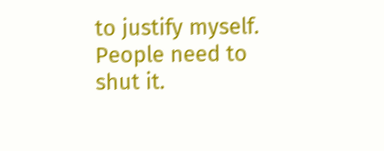to justify myself. People need to shut it.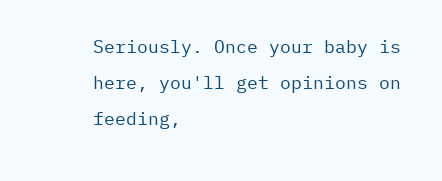Seriously. Once your baby is here, you'll get opinions on feeding,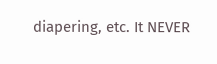diapering, etc. It NEVER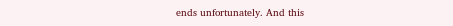ends unfortunately. And this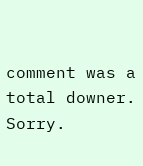comment was a total downer. Sorry.